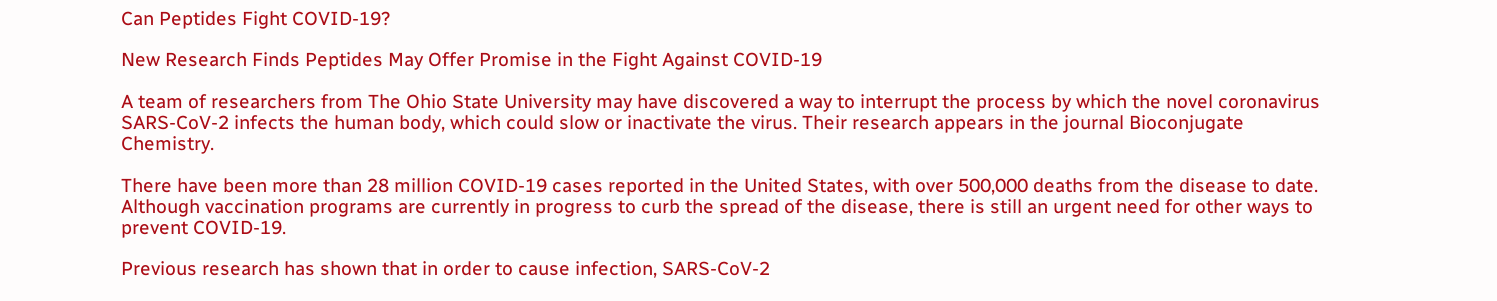Can Peptides Fight COVID-19?

New Research Finds Peptides May Offer Promise in the Fight Against COVID-19

A team of researchers from The Ohio State University may have discovered a way to interrupt the process by which the novel coronavirus SARS-CoV-2 infects the human body, which could slow or inactivate the virus. Their research appears in the journal Bioconjugate Chemistry.

There have been more than 28 million COVID-19 cases reported in the United States, with over 500,000 deaths from the disease to date. Although vaccination programs are currently in progress to curb the spread of the disease, there is still an urgent need for other ways to prevent COVID-19.

Previous research has shown that in order to cause infection, SARS-CoV-2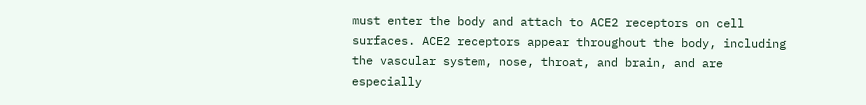must enter the body and attach to ACE2 receptors on cell surfaces. ACE2 receptors appear throughout the body, including the vascular system, nose, throat, and brain, and are especially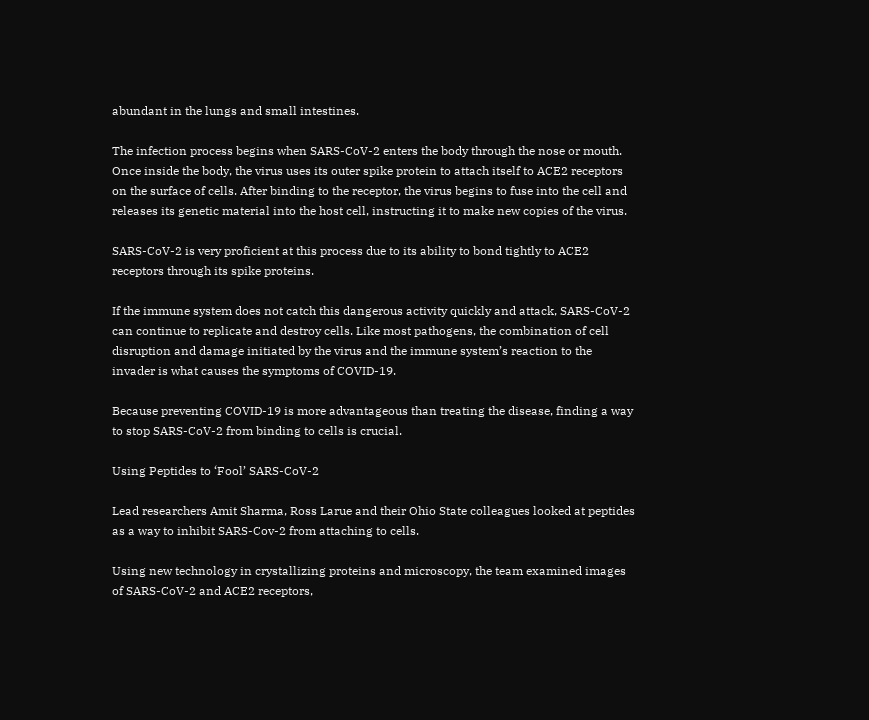abundant in the lungs and small intestines.

The infection process begins when SARS-CoV-2 enters the body through the nose or mouth. Once inside the body, the virus uses its outer spike protein to attach itself to ACE2 receptors on the surface of cells. After binding to the receptor, the virus begins to fuse into the cell and releases its genetic material into the host cell, instructing it to make new copies of the virus.

SARS-CoV-2 is very proficient at this process due to its ability to bond tightly to ACE2 receptors through its spike proteins.

If the immune system does not catch this dangerous activity quickly and attack, SARS-CoV-2 can continue to replicate and destroy cells. Like most pathogens, the combination of cell disruption and damage initiated by the virus and the immune system’s reaction to the invader is what causes the symptoms of COVID-19.

Because preventing COVID-19 is more advantageous than treating the disease, finding a way to stop SARS-CoV-2 from binding to cells is crucial.

Using Peptides to ‘Fool’ SARS-CoV-2

Lead researchers Amit Sharma, Ross Larue and their Ohio State colleagues looked at peptides as a way to inhibit SARS-Cov-2 from attaching to cells.

Using new technology in crystallizing proteins and microscopy, the team examined images of SARS-CoV-2 and ACE2 receptors,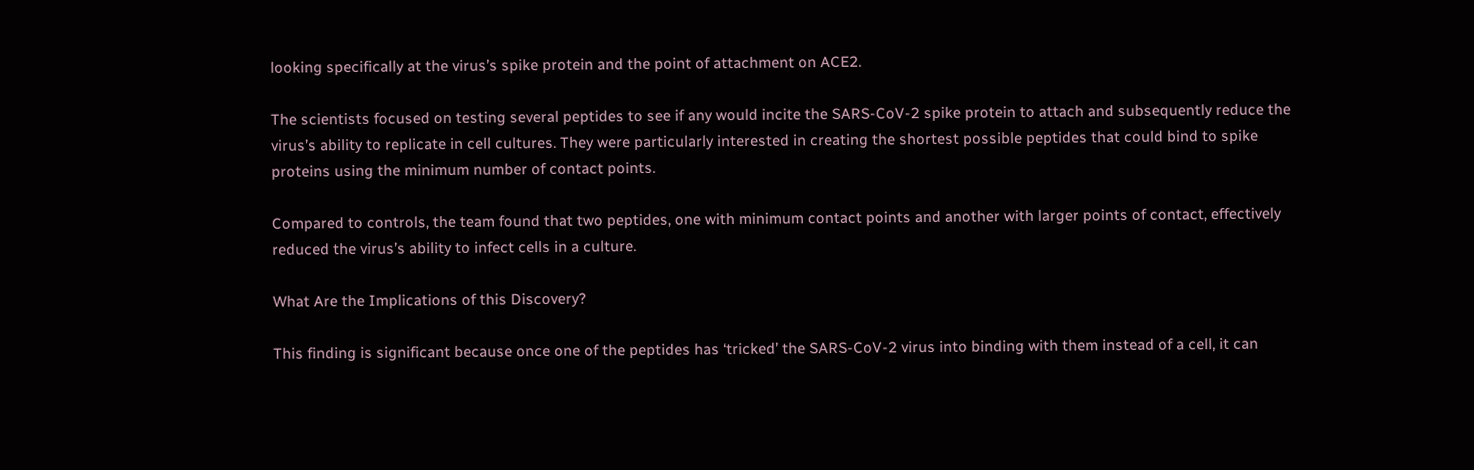looking specifically at the virus’s spike protein and the point of attachment on ACE2.

The scientists focused on testing several peptides to see if any would incite the SARS-CoV-2 spike protein to attach and subsequently reduce the virus’s ability to replicate in cell cultures. They were particularly interested in creating the shortest possible peptides that could bind to spike proteins using the minimum number of contact points.

Compared to controls, the team found that two peptides, one with minimum contact points and another with larger points of contact, effectively reduced the virus’s ability to infect cells in a culture.

What Are the Implications of this Discovery?

This finding is significant because once one of the peptides has ‘tricked’ the SARS-CoV-2 virus into binding with them instead of a cell, it can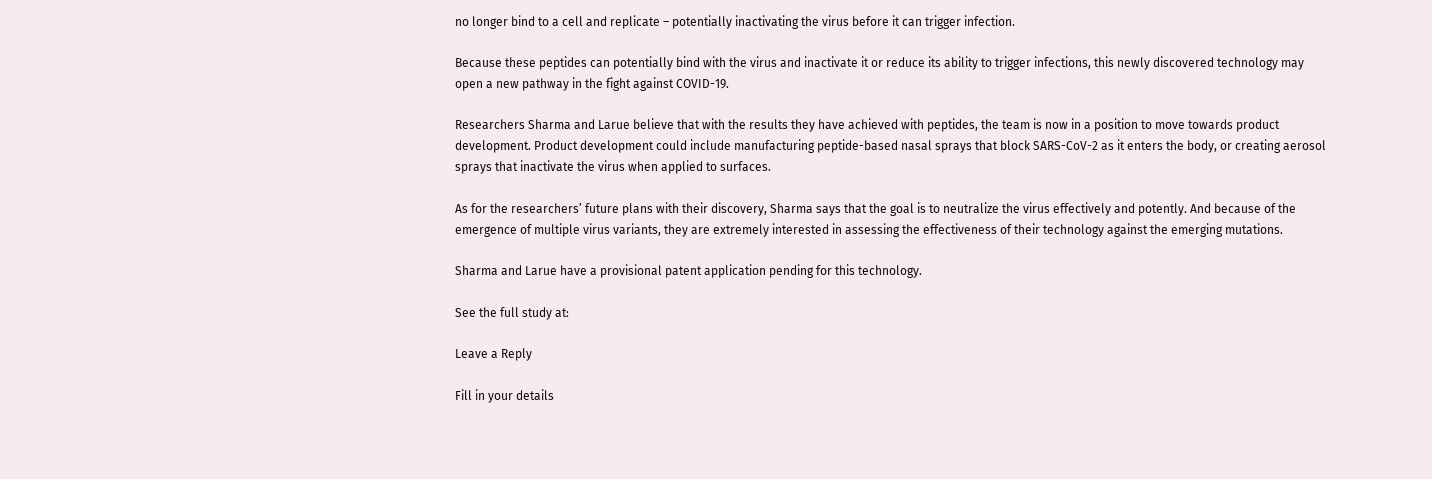no longer bind to a cell and replicate – potentially inactivating the virus before it can trigger infection.

Because these peptides can potentially bind with the virus and inactivate it or reduce its ability to trigger infections, this newly discovered technology may open a new pathway in the fight against COVID-19.

Researchers Sharma and Larue believe that with the results they have achieved with peptides, the team is now in a position to move towards product development. Product development could include manufacturing peptide-based nasal sprays that block SARS-CoV-2 as it enters the body, or creating aerosol sprays that inactivate the virus when applied to surfaces.

As for the researchers’ future plans with their discovery, Sharma says that the goal is to neutralize the virus effectively and potently. And because of the emergence of multiple virus variants, they are extremely interested in assessing the effectiveness of their technology against the emerging mutations.

Sharma and Larue have a provisional patent application pending for this technology.

See the full study at:

Leave a Reply

Fill in your details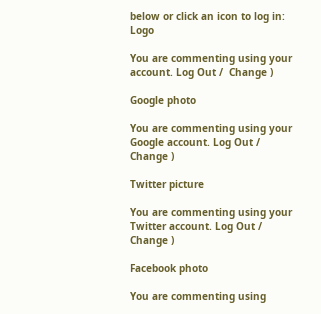below or click an icon to log in: Logo

You are commenting using your account. Log Out /  Change )

Google photo

You are commenting using your Google account. Log Out /  Change )

Twitter picture

You are commenting using your Twitter account. Log Out /  Change )

Facebook photo

You are commenting using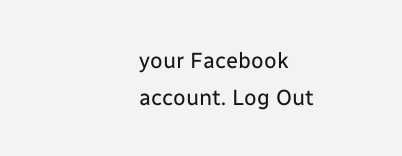your Facebook account. Log Out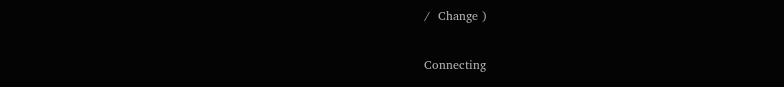/  Change )

Connecting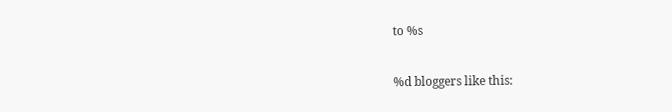to %s

%d bloggers like this: